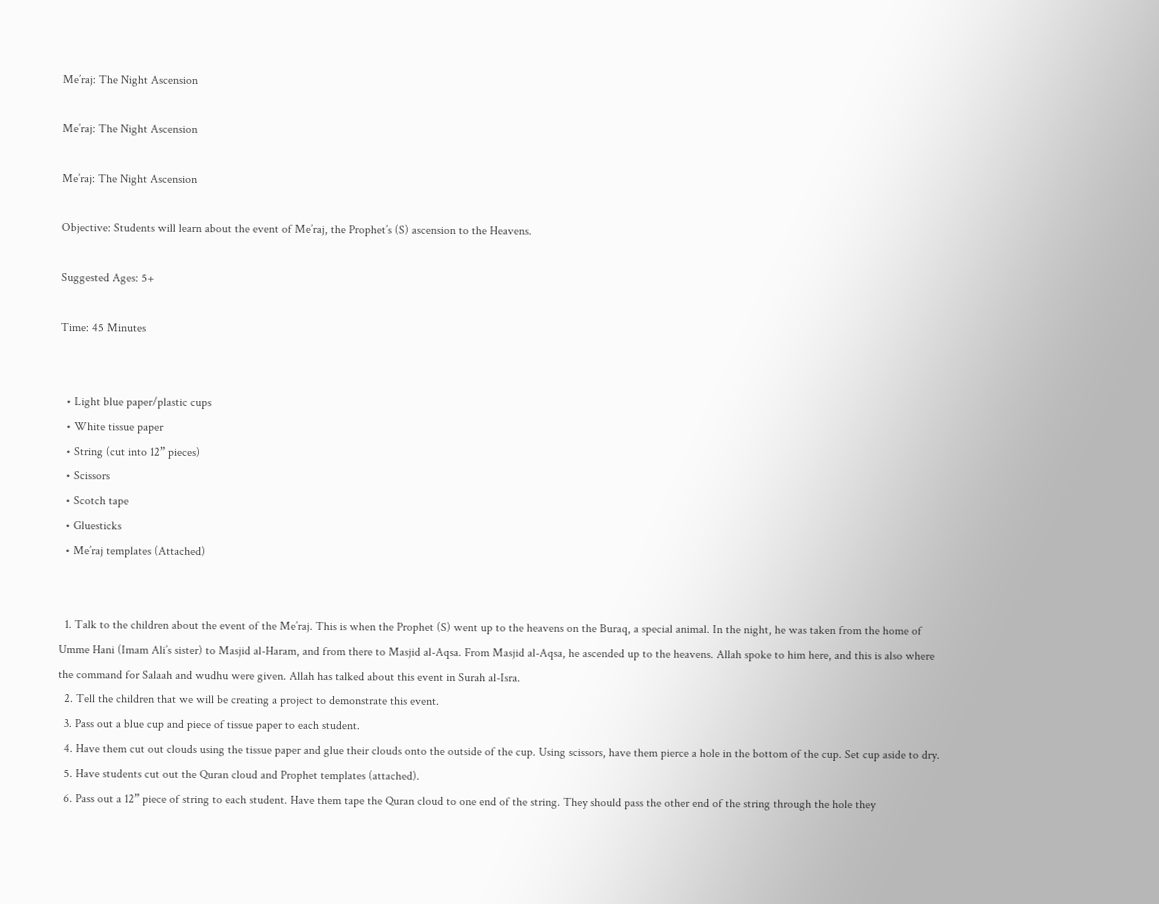Me’raj: The Night Ascension

Me’raj: The Night Ascension

Me’raj: The Night Ascension

Objective: Students will learn about the event of Me’raj, the Prophet’s (S) ascension to the Heavens.

Suggested Ages: 5+

Time: 45 Minutes


  • Light blue paper/plastic cups
  • White tissue paper
  • String (cut into 12” pieces)
  • Scissors
  • Scotch tape
  • Gluesticks
  • Me’raj templates (Attached)


  1. Talk to the children about the event of the Me’raj. This is when the Prophet (S) went up to the heavens on the Buraq, a special animal. In the night, he was taken from the home of Umme Hani (Imam Ali’s sister) to Masjid al-Haram, and from there to Masjid al-Aqsa. From Masjid al-Aqsa, he ascended up to the heavens. Allah spoke to him here, and this is also where the command for Salaah and wudhu were given. Allah has talked about this event in Surah al-Isra.
  2. Tell the children that we will be creating a project to demonstrate this event.
  3. Pass out a blue cup and piece of tissue paper to each student.
  4. Have them cut out clouds using the tissue paper and glue their clouds onto the outside of the cup. Using scissors, have them pierce a hole in the bottom of the cup. Set cup aside to dry.
  5. Have students cut out the Quran cloud and Prophet templates (attached).
  6. Pass out a 12” piece of string to each student. Have them tape the Quran cloud to one end of the string. They should pass the other end of the string through the hole they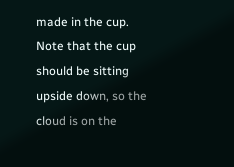made in the cup. Note that the cup should be sitting upside down, so the cloud is on the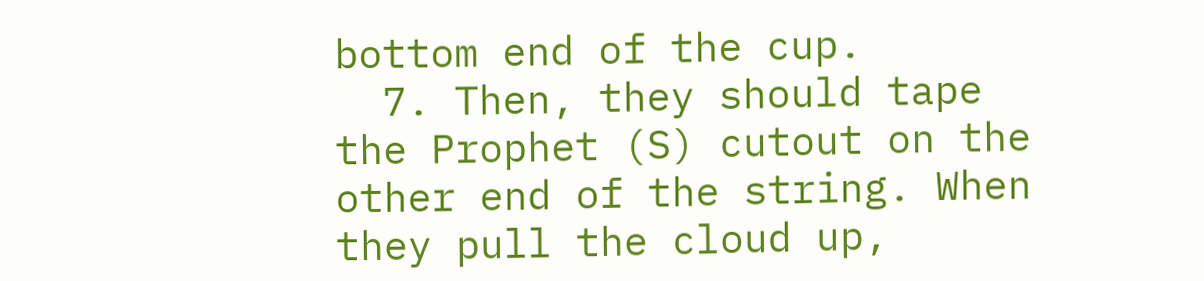bottom end of the cup.
  7. Then, they should tape the Prophet (S) cutout on the other end of the string. When they pull the cloud up,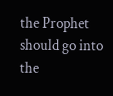the Prophet should go into the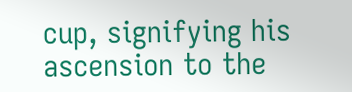cup, signifying his ascension to the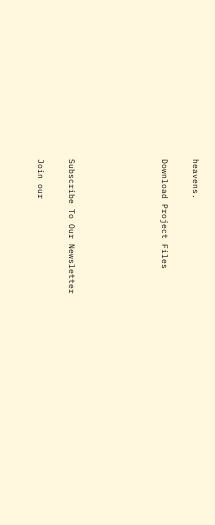heavens.

Download Project Files





Subscribe To Our Newsletter

Join our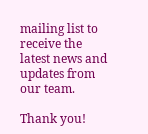mailing list to receive the latest news and updates from our team.

Thank you!